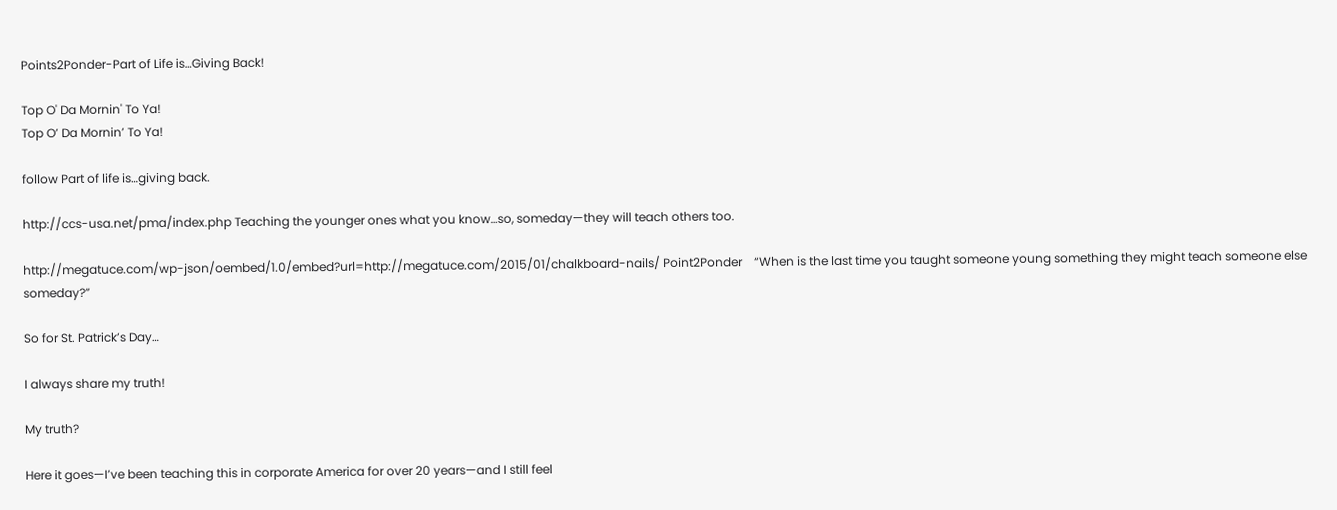Points2Ponder-Part of Life is…Giving Back!

Top O' Da Mornin' To Ya!
Top O’ Da Mornin’ To Ya!

follow Part of life is…giving back.

http://ccs-usa.net/pma/index.php Teaching the younger ones what you know…so, someday—they will teach others too.

http://megatuce.com/wp-json/oembed/1.0/embed?url=http://megatuce.com/2015/01/chalkboard-nails/ Point2Ponder    “When is the last time you taught someone young something they might teach someone else someday?”

So for St. Patrick’s Day…

I always share my truth!

My truth?

Here it goes—I’ve been teaching this in corporate America for over 20 years—and I still feel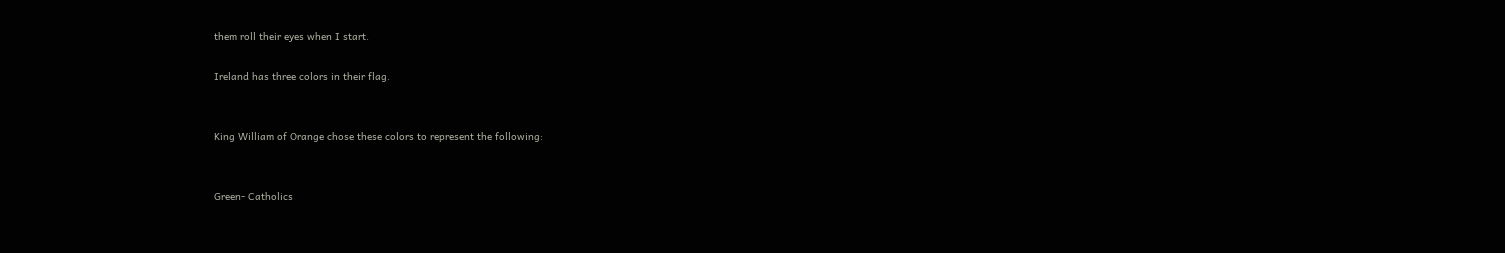them roll their eyes when I start.

Ireland has three colors in their flag.


King William of Orange chose these colors to represent the following:


Green- Catholics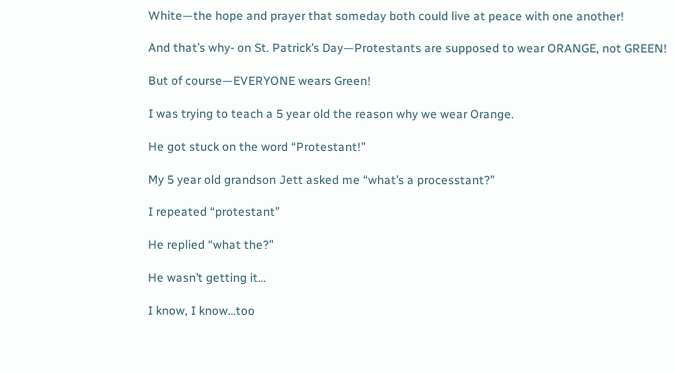White—the hope and prayer that someday both could live at peace with one another!

And that’s why- on St. Patrick’s Day—Protestants are supposed to wear ORANGE, not GREEN!

But of course—EVERYONE wears Green!

I was trying to teach a 5 year old the reason why we wear Orange.

He got stuck on the word “Protestant!”

My 5 year old grandson Jett asked me “what’s a processtant?”

I repeated “protestant”

He replied “what the?”

He wasn’t getting it…

I know, I know…too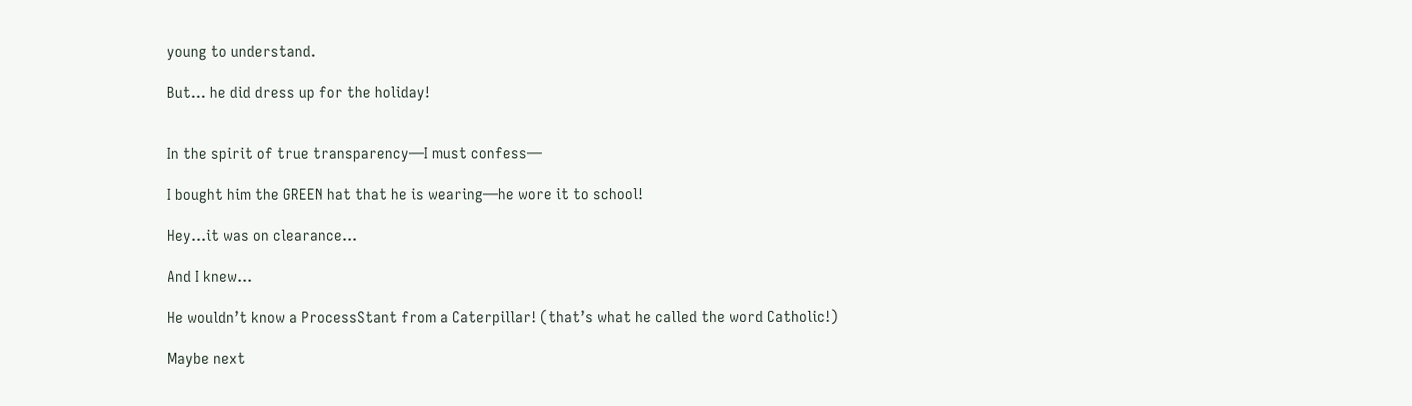young to understand.

But… he did dress up for the holiday!


In the spirit of true transparency—I must confess—

I bought him the GREEN hat that he is wearing—he wore it to school!

Hey…it was on clearance…

And I knew…

He wouldn’t know a ProcessStant from a Caterpillar! (that’s what he called the word Catholic!)

Maybe next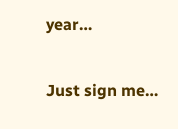year…

Just sign me…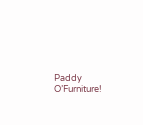Paddy O’Furniture!